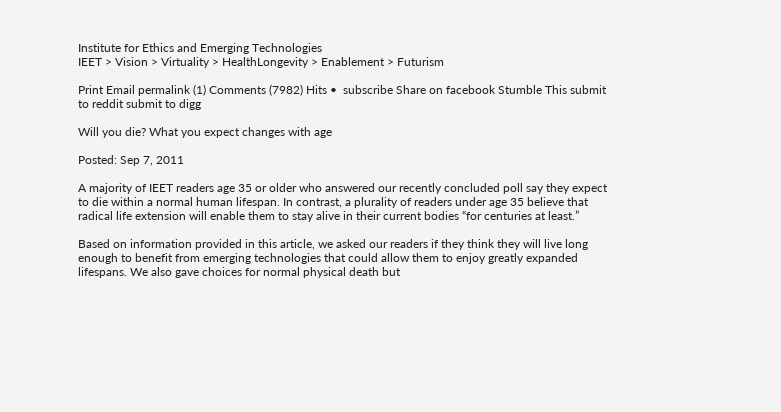Institute for Ethics and Emerging Technologies
IEET > Vision > Virtuality > HealthLongevity > Enablement > Futurism

Print Email permalink (1) Comments (7982) Hits •  subscribe Share on facebook Stumble This submit to reddit submit to digg

Will you die? What you expect changes with age

Posted: Sep 7, 2011

A majority of IEET readers age 35 or older who answered our recently concluded poll say they expect to die within a normal human lifespan. In contrast, a plurality of readers under age 35 believe that radical life extension will enable them to stay alive in their current bodies “for centuries at least.”

Based on information provided in this article, we asked our readers if they think they will live long enough to benefit from emerging technologies that could allow them to enjoy greatly expanded lifespans. We also gave choices for normal physical death but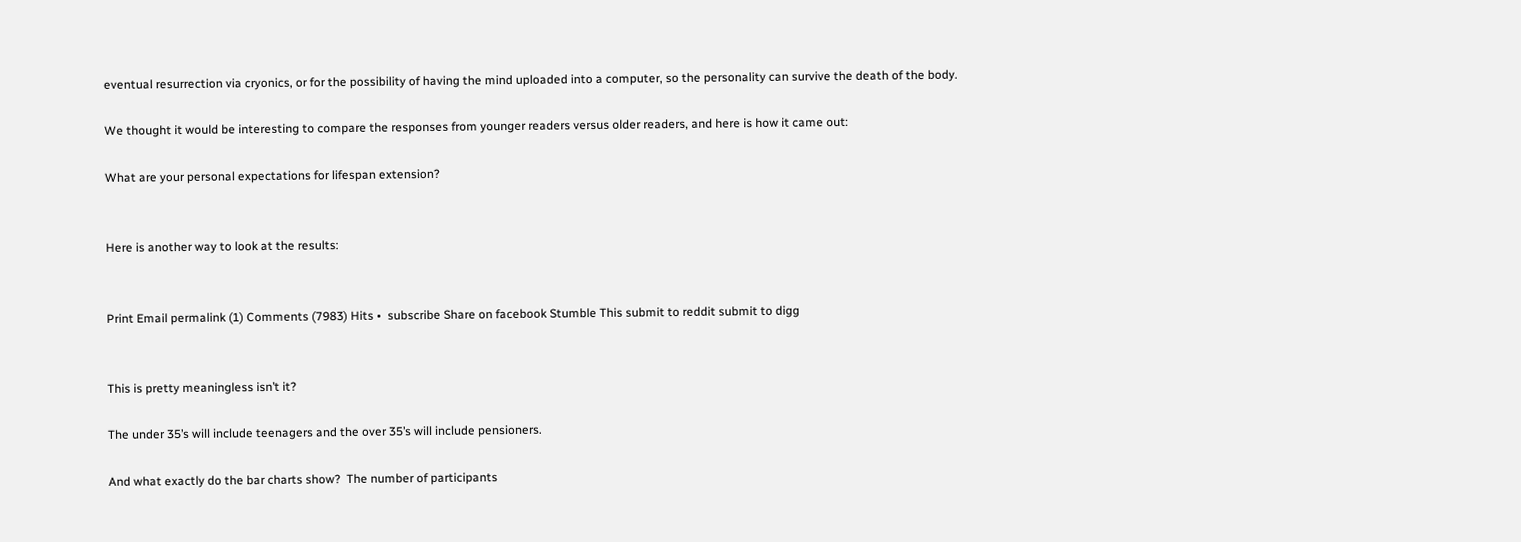eventual resurrection via cryonics, or for the possibility of having the mind uploaded into a computer, so the personality can survive the death of the body.

We thought it would be interesting to compare the responses from younger readers versus older readers, and here is how it came out:

What are your personal expectations for lifespan extension?


Here is another way to look at the results:


Print Email permalink (1) Comments (7983) Hits •  subscribe Share on facebook Stumble This submit to reddit submit to digg


This is pretty meaningless isn’t it?

The under 35’s will include teenagers and the over 35’s will include pensioners.

And what exactly do the bar charts show?  The number of participants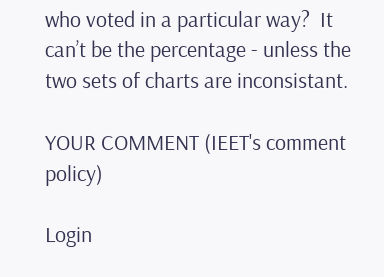who voted in a particular way?  It can’t be the percentage - unless the two sets of charts are inconsistant.

YOUR COMMENT (IEET's comment policy)

Login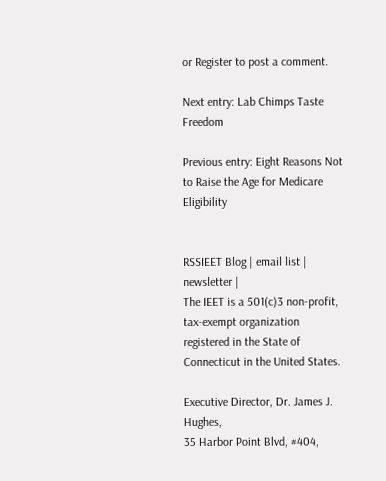or Register to post a comment.

Next entry: Lab Chimps Taste Freedom

Previous entry: Eight Reasons Not to Raise the Age for Medicare Eligibility


RSSIEET Blog | email list | newsletter |
The IEET is a 501(c)3 non-profit, tax-exempt organization registered in the State of Connecticut in the United States.

Executive Director, Dr. James J. Hughes,
35 Harbor Point Blvd, #404,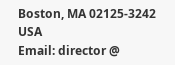Boston, MA 02125-3242 USA
Email: director @